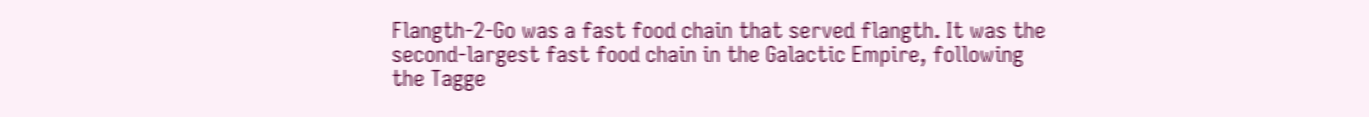Flangth-2-Go was a fast food chain that served flangth. It was the second-largest fast food chain in the Galactic Empire, following the Tagge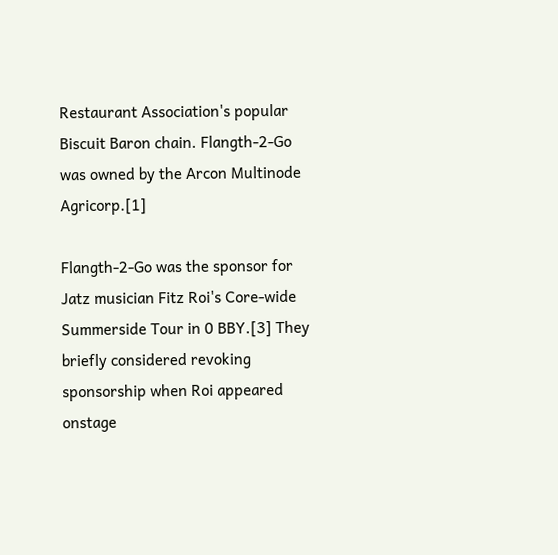Restaurant Association's popular Biscuit Baron chain. Flangth-2-Go was owned by the Arcon Multinode Agricorp.[1]

Flangth-2-Go was the sponsor for Jatz musician Fitz Roi's Core-wide Summerside Tour in 0 BBY.[3] They briefly considered revoking sponsorship when Roi appeared onstage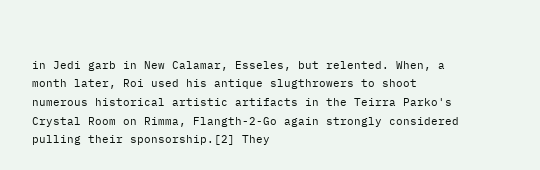in Jedi garb in New Calamar, Esseles, but relented. When, a month later, Roi used his antique slugthrowers to shoot numerous historical artistic artifacts in the Teirra Parko's Crystal Room on Rimma, Flangth-2-Go again strongly considered pulling their sponsorship.[2] They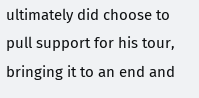ultimately did choose to pull support for his tour, bringing it to an end and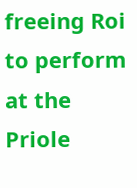freeing Roi to perform at the Priole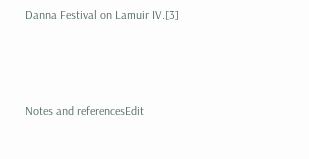Danna Festival on Lamuir IV.[3]



Notes and referencesEdit